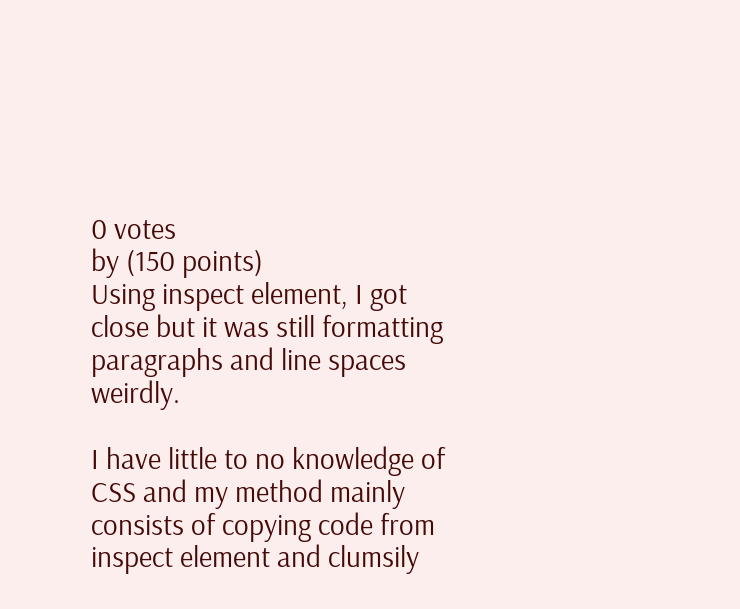0 votes
by (150 points)
Using inspect element, I got close but it was still formatting paragraphs and line spaces weirdly.

I have little to no knowledge of CSS and my method mainly consists of copying code from inspect element and clumsily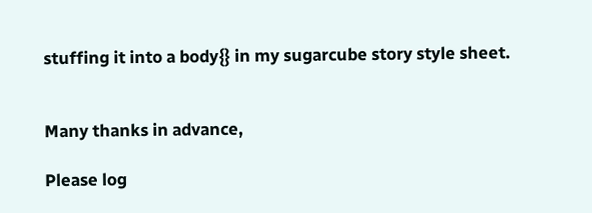stuffing it into a body{} in my sugarcube story style sheet.


Many thanks in advance,

Please log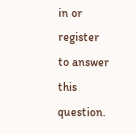in or register to answer this question.